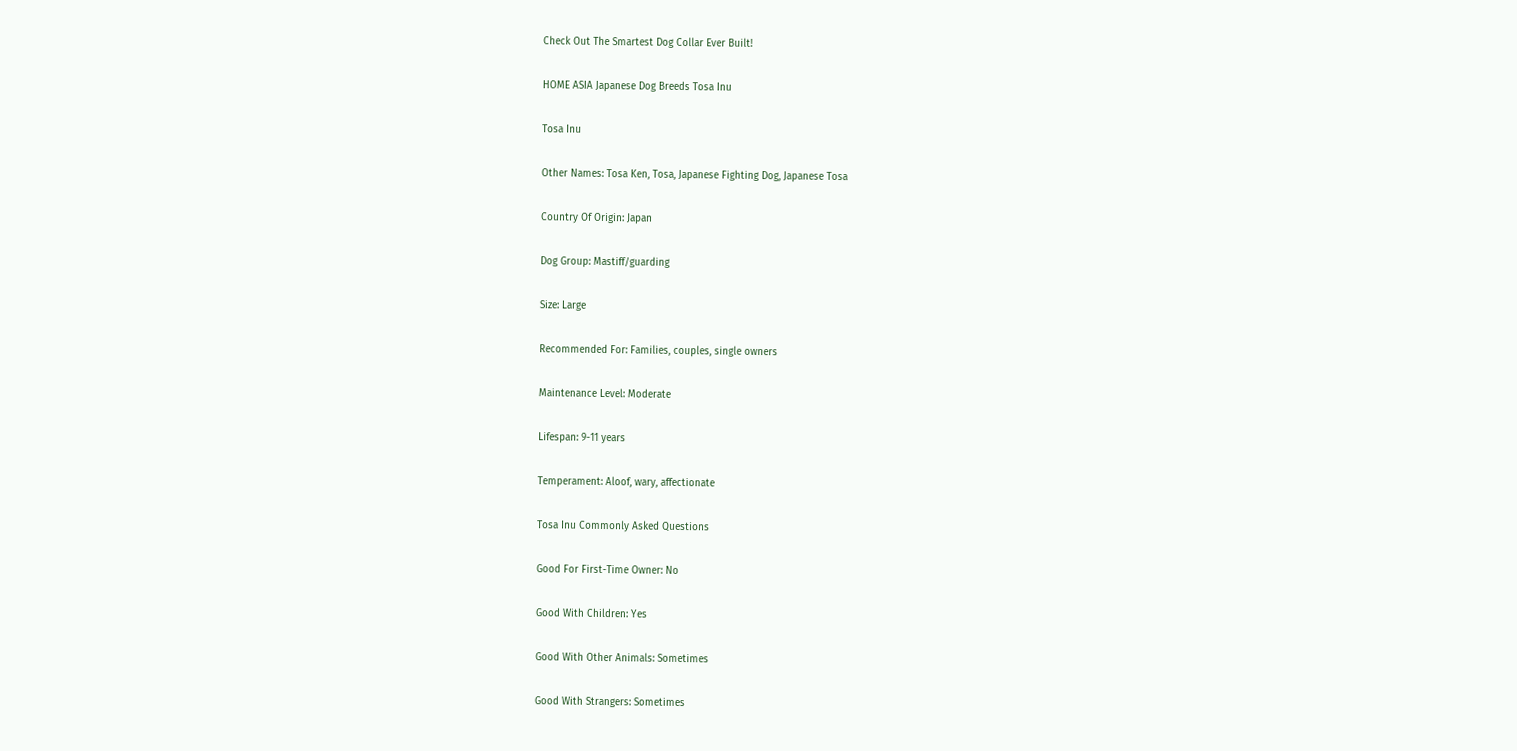Check Out The Smartest Dog Collar Ever Built!

HOME ASIA Japanese Dog Breeds Tosa Inu

Tosa Inu

Other Names: Tosa Ken, Tosa, Japanese Fighting Dog, Japanese Tosa

Country Of Origin: Japan

Dog Group: Mastiff/guarding

Size: Large

Recommended For: Families, couples, single owners

Maintenance Level: Moderate

Lifespan: 9-11 years

Temperament: Aloof, wary, affectionate

Tosa Inu Commonly Asked Questions

Good For First-Time Owner: No

Good With Children: Yes

Good With Other Animals: Sometimes

Good With Strangers: Sometimes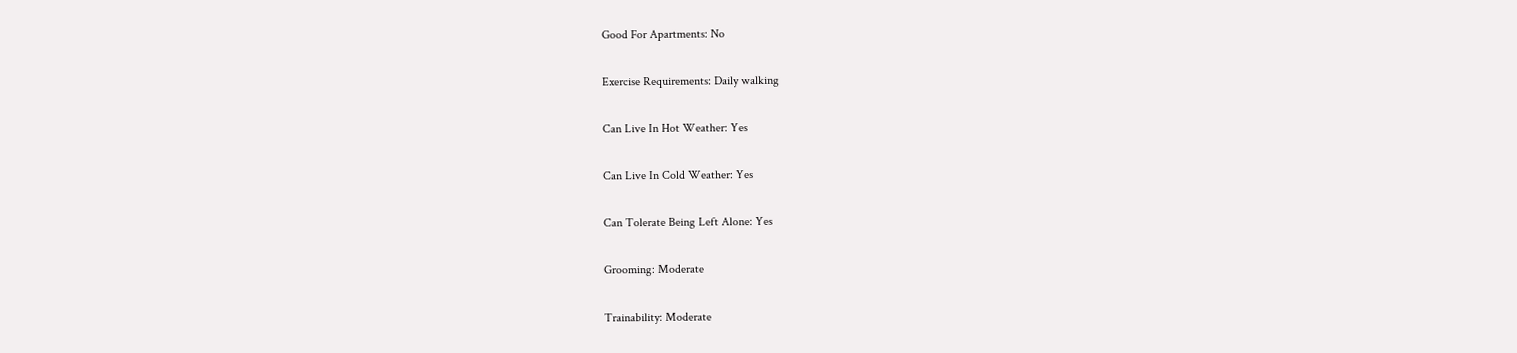Good For Apartments: No

Exercise Requirements: Daily walking

Can Live In Hot Weather: Yes

Can Live In Cold Weather: Yes

Can Tolerate Being Left Alone: Yes

Grooming: Moderate

Trainability: Moderate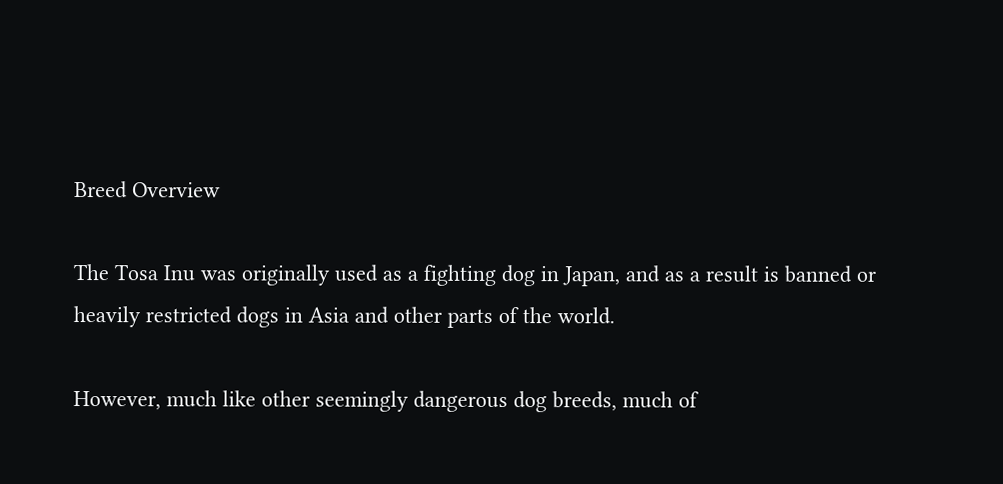Breed Overview

The Tosa Inu was originally used as a fighting dog in Japan, and as a result is banned or heavily restricted dogs in Asia and other parts of the world.

However, much like other seemingly dangerous dog breeds, much of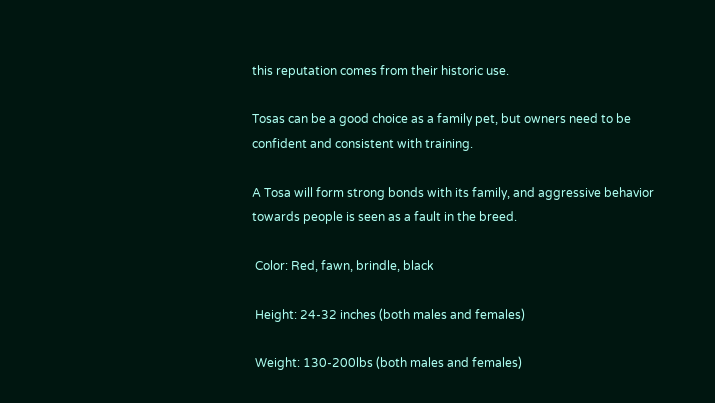this reputation comes from their historic use.

Tosas can be a good choice as a family pet, but owners need to be confident and consistent with training.

A Tosa will form strong bonds with its family, and aggressive behavior towards people is seen as a fault in the breed.

 Color: Red, fawn, brindle, black

 Height: 24-32 inches (both males and females)

 Weight: 130-200lbs (both males and females)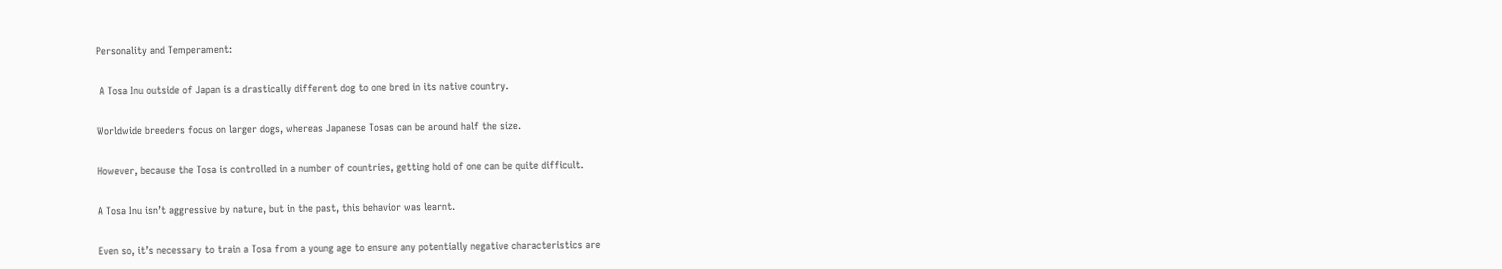Personality and Temperament:

 A Tosa Inu outside of Japan is a drastically different dog to one bred in its native country.

Worldwide breeders focus on larger dogs, whereas Japanese Tosas can be around half the size.

However, because the Tosa is controlled in a number of countries, getting hold of one can be quite difficult.

A Tosa Inu isn’t aggressive by nature, but in the past, this behavior was learnt.

Even so, it’s necessary to train a Tosa from a young age to ensure any potentially negative characteristics are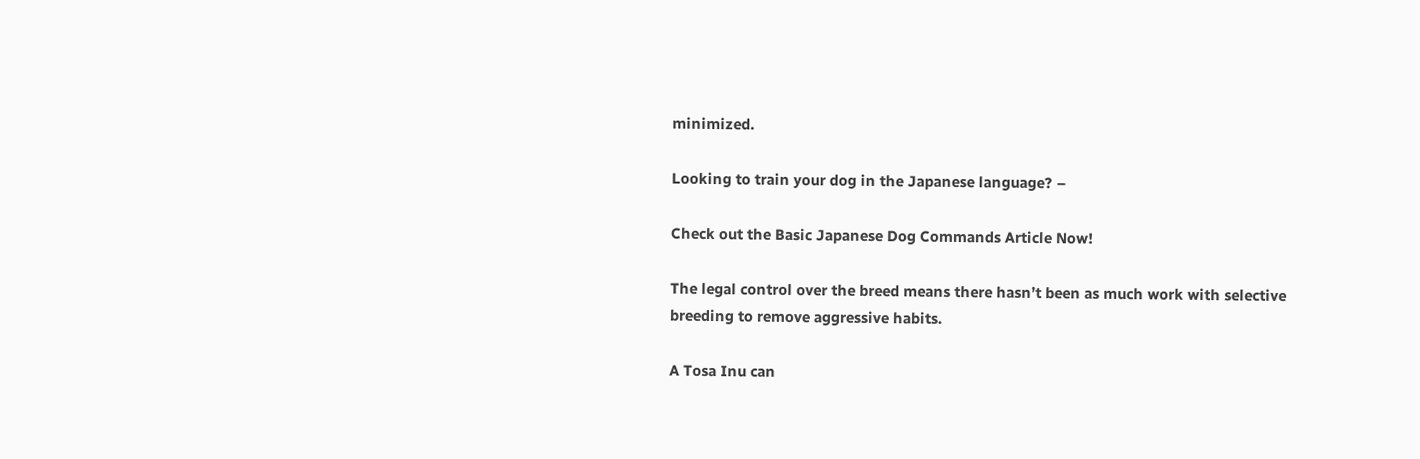minimized.

Looking to train your dog in the Japanese language? –

Check out the Basic Japanese Dog Commands Article Now!

The legal control over the breed means there hasn’t been as much work with selective breeding to remove aggressive habits.

A Tosa Inu can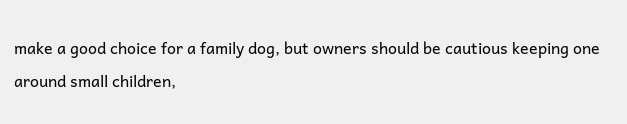make a good choice for a family dog, but owners should be cautious keeping one around small children,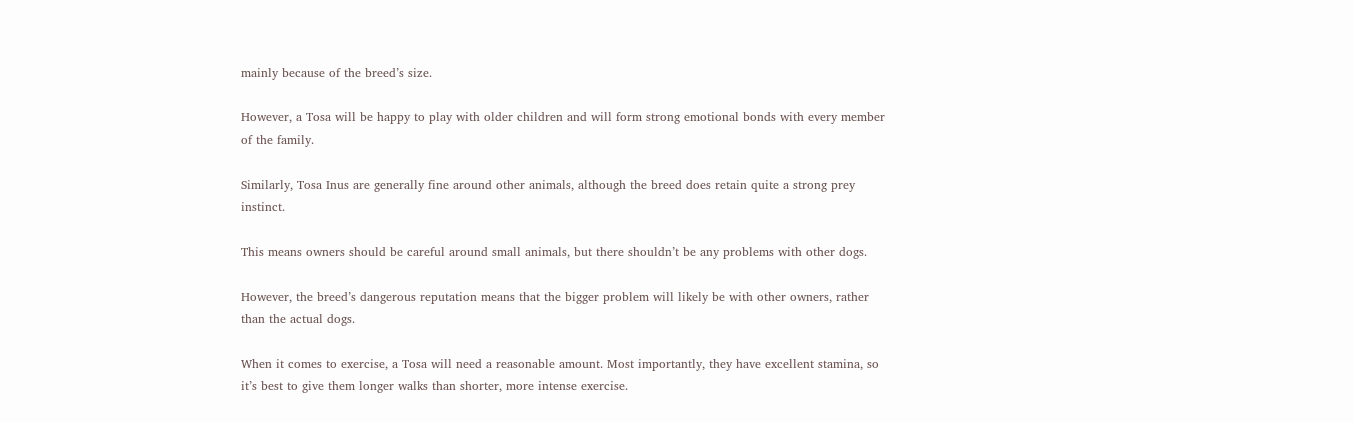mainly because of the breed’s size.

However, a Tosa will be happy to play with older children and will form strong emotional bonds with every member of the family.

Similarly, Tosa Inus are generally fine around other animals, although the breed does retain quite a strong prey instinct.

This means owners should be careful around small animals, but there shouldn’t be any problems with other dogs.

However, the breed’s dangerous reputation means that the bigger problem will likely be with other owners, rather than the actual dogs.

When it comes to exercise, a Tosa will need a reasonable amount. Most importantly, they have excellent stamina, so it’s best to give them longer walks than shorter, more intense exercise.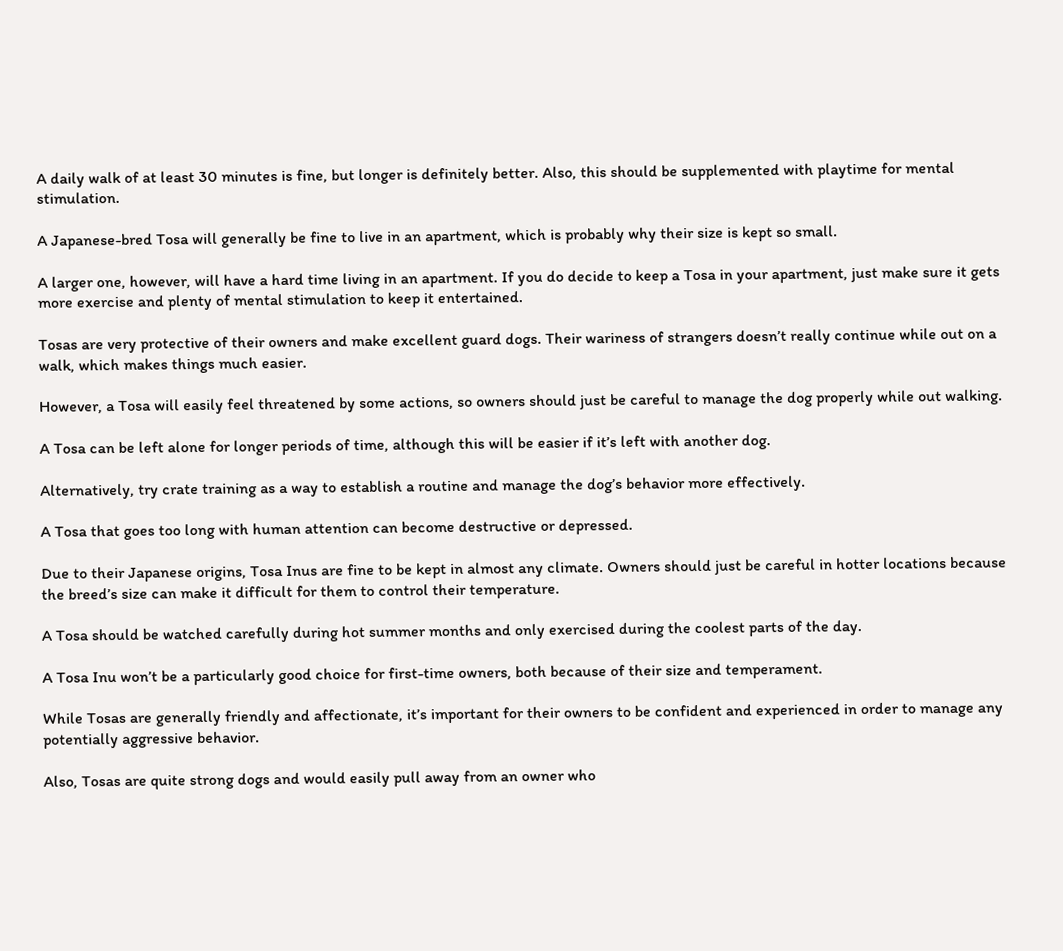A daily walk of at least 30 minutes is fine, but longer is definitely better. Also, this should be supplemented with playtime for mental stimulation.

A Japanese-bred Tosa will generally be fine to live in an apartment, which is probably why their size is kept so small.

A larger one, however, will have a hard time living in an apartment. If you do decide to keep a Tosa in your apartment, just make sure it gets more exercise and plenty of mental stimulation to keep it entertained.

Tosas are very protective of their owners and make excellent guard dogs. Their wariness of strangers doesn’t really continue while out on a walk, which makes things much easier.

However, a Tosa will easily feel threatened by some actions, so owners should just be careful to manage the dog properly while out walking.

A Tosa can be left alone for longer periods of time, although this will be easier if it’s left with another dog.

Alternatively, try crate training as a way to establish a routine and manage the dog’s behavior more effectively.

A Tosa that goes too long with human attention can become destructive or depressed.

Due to their Japanese origins, Tosa Inus are fine to be kept in almost any climate. Owners should just be careful in hotter locations because the breed’s size can make it difficult for them to control their temperature.

A Tosa should be watched carefully during hot summer months and only exercised during the coolest parts of the day.

A Tosa Inu won’t be a particularly good choice for first-time owners, both because of their size and temperament.

While Tosas are generally friendly and affectionate, it’s important for their owners to be confident and experienced in order to manage any potentially aggressive behavior.

Also, Tosas are quite strong dogs and would easily pull away from an owner who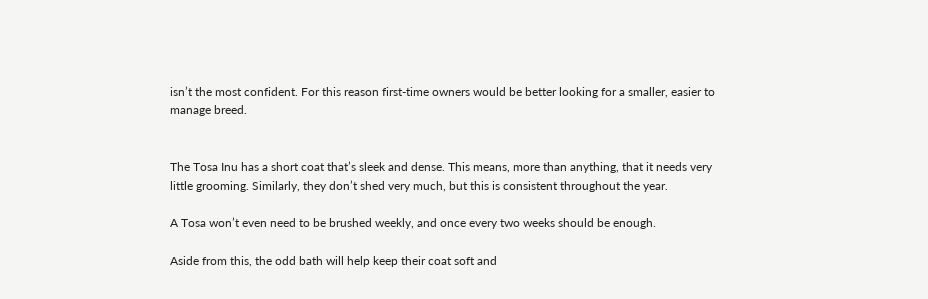isn’t the most confident. For this reason first-time owners would be better looking for a smaller, easier to manage breed.


The Tosa Inu has a short coat that’s sleek and dense. This means, more than anything, that it needs very little grooming. Similarly, they don’t shed very much, but this is consistent throughout the year.

A Tosa won’t even need to be brushed weekly, and once every two weeks should be enough.

Aside from this, the odd bath will help keep their coat soft and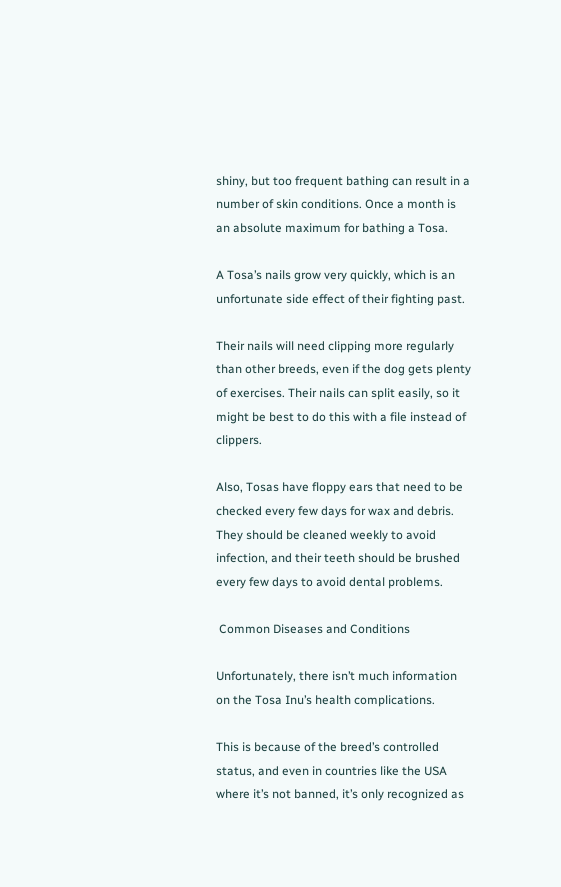shiny, but too frequent bathing can result in a number of skin conditions. Once a month is an absolute maximum for bathing a Tosa.

A Tosa’s nails grow very quickly, which is an unfortunate side effect of their fighting past.

Their nails will need clipping more regularly than other breeds, even if the dog gets plenty of exercises. Their nails can split easily, so it might be best to do this with a file instead of clippers.

Also, Tosas have floppy ears that need to be checked every few days for wax and debris. They should be cleaned weekly to avoid infection, and their teeth should be brushed every few days to avoid dental problems.

 Common Diseases and Conditions

Unfortunately, there isn’t much information on the Tosa Inu’s health complications.

This is because of the breed’s controlled status, and even in countries like the USA where it’s not banned, it’s only recognized as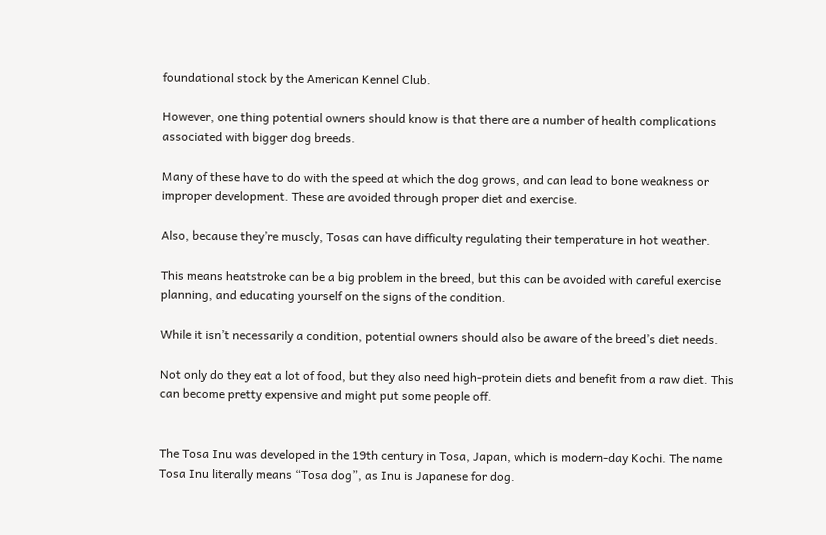foundational stock by the American Kennel Club.

However, one thing potential owners should know is that there are a number of health complications associated with bigger dog breeds.

Many of these have to do with the speed at which the dog grows, and can lead to bone weakness or improper development. These are avoided through proper diet and exercise.

Also, because they’re muscly, Tosas can have difficulty regulating their temperature in hot weather.

This means heatstroke can be a big problem in the breed, but this can be avoided with careful exercise planning, and educating yourself on the signs of the condition.

While it isn’t necessarily a condition, potential owners should also be aware of the breed’s diet needs.

Not only do they eat a lot of food, but they also need high-protein diets and benefit from a raw diet. This can become pretty expensive and might put some people off.


The Tosa Inu was developed in the 19th century in Tosa, Japan, which is modern-day Kochi. The name Tosa Inu literally means “Tosa dog”, as Inu is Japanese for dog.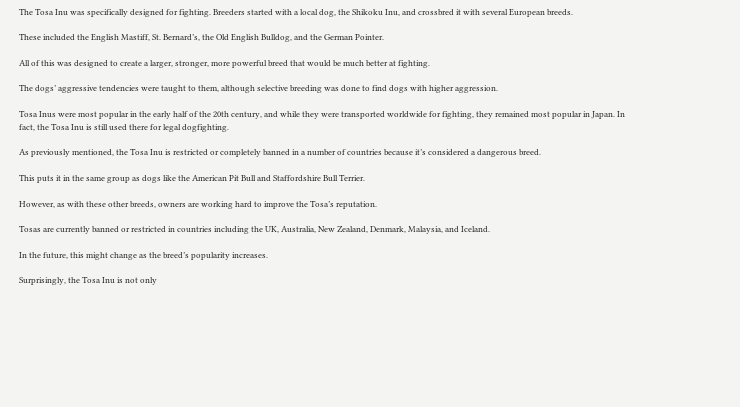The Tosa Inu was specifically designed for fighting. Breeders started with a local dog, the Shikoku Inu, and crossbred it with several European breeds.

These included the English Mastiff, St. Bernard’s, the Old English Bulldog, and the German Pointer.

All of this was designed to create a larger, stronger, more powerful breed that would be much better at fighting.

The dogs’ aggressive tendencies were taught to them, although selective breeding was done to find dogs with higher aggression.

Tosa Inus were most popular in the early half of the 20th century, and while they were transported worldwide for fighting, they remained most popular in Japan. In fact, the Tosa Inu is still used there for legal dogfighting.

As previously mentioned, the Tosa Inu is restricted or completely banned in a number of countries because it’s considered a dangerous breed.

This puts it in the same group as dogs like the American Pit Bull and Staffordshire Bull Terrier.

However, as with these other breeds, owners are working hard to improve the Tosa’s reputation.

Tosas are currently banned or restricted in countries including the UK, Australia, New Zealand, Denmark, Malaysia, and Iceland.

In the future, this might change as the breed’s popularity increases.

Surprisingly, the Tosa Inu is not only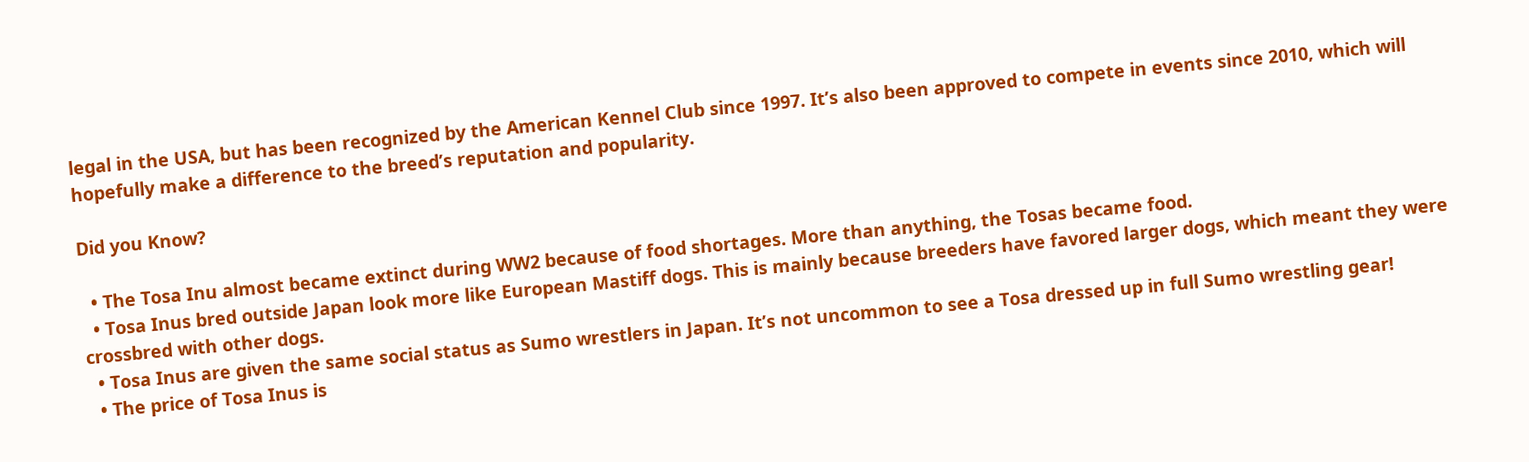legal in the USA, but has been recognized by the American Kennel Club since 1997. It’s also been approved to compete in events since 2010, which will hopefully make a difference to the breed’s reputation and popularity.

Did you Know?

  • The Tosa Inu almost became extinct during WW2 because of food shortages. More than anything, the Tosas became food.
  • Tosa Inus bred outside Japan look more like European Mastiff dogs. This is mainly because breeders have favored larger dogs, which meant they were crossbred with other dogs.
  • Tosa Inus are given the same social status as Sumo wrestlers in Japan. It’s not uncommon to see a Tosa dressed up in full Sumo wrestling gear!
  • The price of Tosa Inus is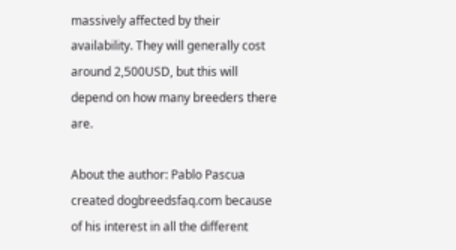massively affected by their availability. They will generally cost around 2,500USD, but this will depend on how many breeders there are.

About the author: Pablo Pascua created dogbreedsfaq.com because of his interest in all the different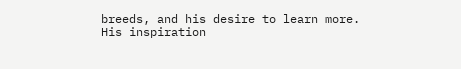breeds, and his desire to learn more. His inspiration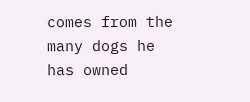comes from the many dogs he has owned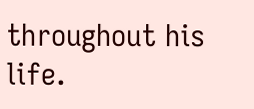throughout his life.